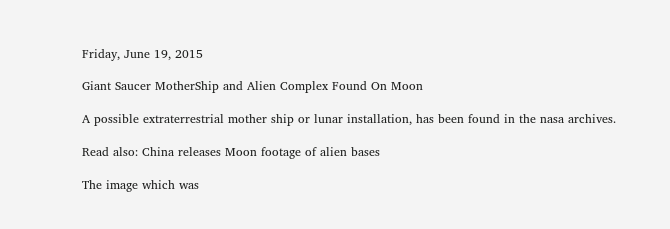Friday, June 19, 2015

Giant Saucer MotherShip and Alien Complex Found On Moon

A possible extraterrestrial mother ship or lunar installation, has been found in the nasa archives.

Read also: China releases Moon footage of alien bases

The image which was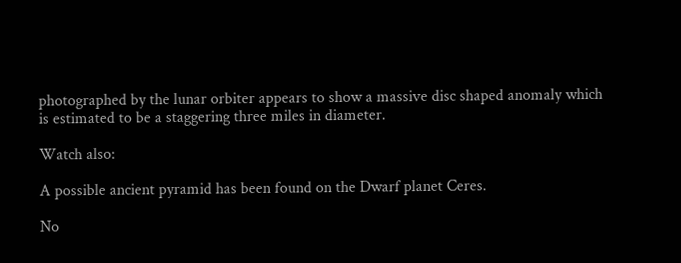photographed by the lunar orbiter appears to show a massive disc shaped anomaly which is estimated to be a staggering three miles in diameter.

Watch also:

A possible ancient pyramid has been found on the Dwarf planet Ceres.

No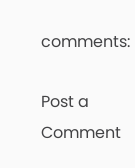comments:

Post a Comment